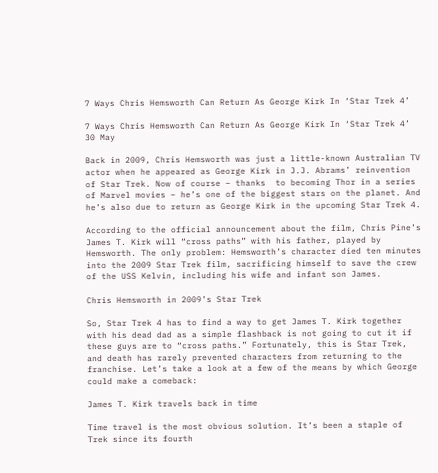7 Ways Chris Hemsworth Can Return As George Kirk In ‘Star Trek 4’

7 Ways Chris Hemsworth Can Return As George Kirk In ‘Star Trek 4’
30 May

Back in 2009, Chris Hemsworth was just a little-known Australian TV actor when he appeared as George Kirk in J.J. Abrams’ reinvention of Star Trek. Now of course – thanks  to becoming Thor in a series of Marvel movies – he’s one of the biggest stars on the planet. And he’s also due to return as George Kirk in the upcoming Star Trek 4.

According to the official announcement about the film, Chris Pine’s James T. Kirk will “cross paths” with his father, played by Hemsworth. The only problem: Hemsworth’s character died ten minutes into the 2009 Star Trek film, sacrificing himself to save the crew of the USS Kelvin, including his wife and infant son James.

Chris Hemsworth in 2009’s Star Trek

So, Star Trek 4 has to find a way to get James T. Kirk together with his dead dad as a simple flashback is not going to cut it if these guys are to “cross paths.” Fortunately, this is Star Trek, and death has rarely prevented characters from returning to the franchise. Let’s take a look at a few of the means by which George could make a comeback:

James T. Kirk travels back in time

Time travel is the most obvious solution. It’s been a staple of Trek since its fourth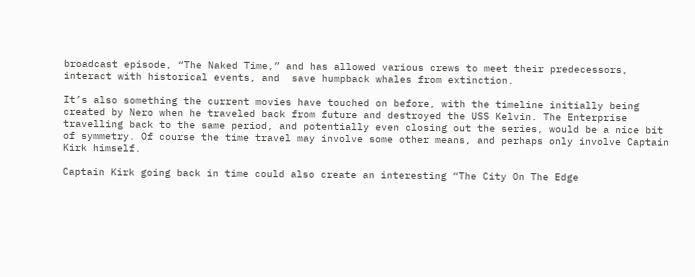broadcast episode, “The Naked Time,” and has allowed various crews to meet their predecessors, interact with historical events, and  save humpback whales from extinction.

It’s also something the current movies have touched on before, with the timeline initially being created by Nero when he traveled back from future and destroyed the USS Kelvin. The Enterprise travelling back to the same period, and potentially even closing out the series, would be a nice bit of symmetry. Of course the time travel may involve some other means, and perhaps only involve Captain Kirk himself.

Captain Kirk going back in time could also create an interesting “The City On The Edge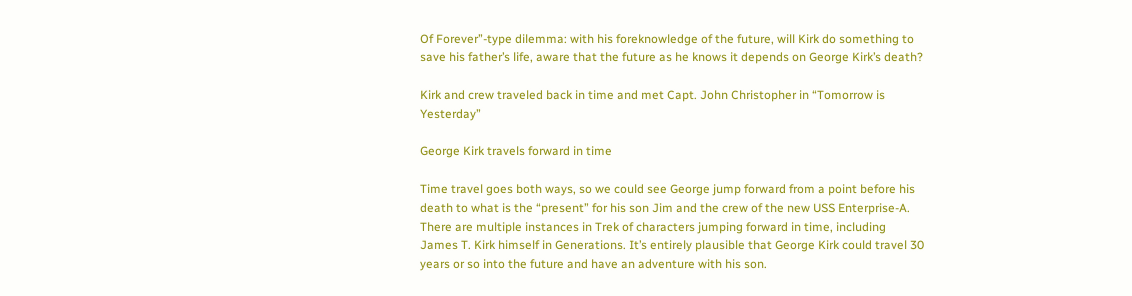Of Forever”-type dilemma: with his foreknowledge of the future, will Kirk do something to save his father’s life, aware that the future as he knows it depends on George Kirk’s death?

Kirk and crew traveled back in time and met Capt. John Christopher in “Tomorrow is Yesterday”

George Kirk travels forward in time

Time travel goes both ways, so we could see George jump forward from a point before his death to what is the “present” for his son Jim and the crew of the new USS Enterprise-A. There are multiple instances in Trek of characters jumping forward in time, including James T. Kirk himself in Generations. It’s entirely plausible that George Kirk could travel 30 years or so into the future and have an adventure with his son.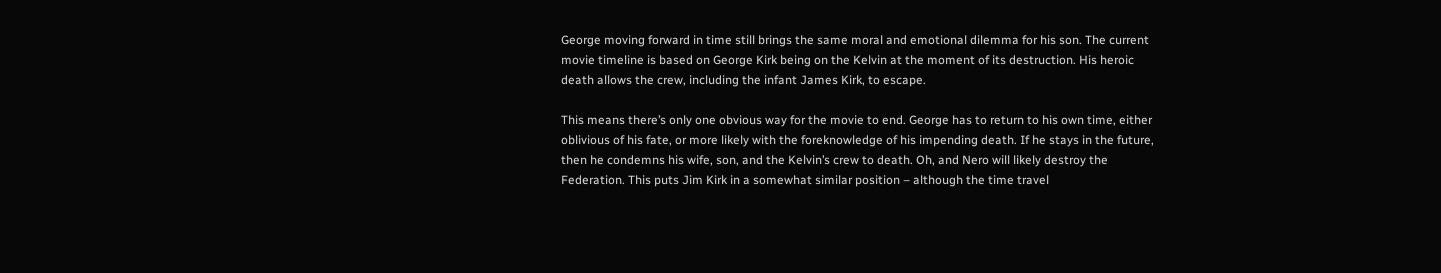George moving forward in time still brings the same moral and emotional dilemma for his son. The current movie timeline is based on George Kirk being on the Kelvin at the moment of its destruction. His heroic death allows the crew, including the infant James Kirk, to escape.

This means there’s only one obvious way for the movie to end. George has to return to his own time, either oblivious of his fate, or more likely with the foreknowledge of his impending death. If he stays in the future, then he condemns his wife, son, and the Kelvin’s crew to death. Oh, and Nero will likely destroy the Federation. This puts Jim Kirk in a somewhat similar position – although the time travel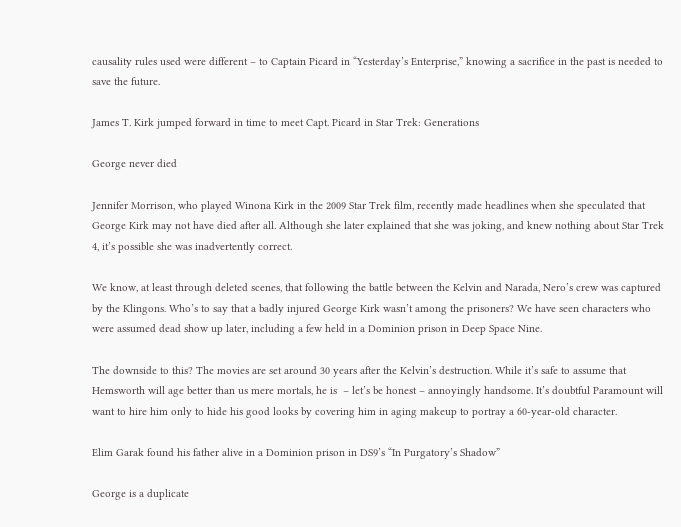causality rules used were different – to Captain Picard in “Yesterday’s Enterprise,” knowing a sacrifice in the past is needed to save the future.

James T. Kirk jumped forward in time to meet Capt. Picard in Star Trek: Generations

George never died

Jennifer Morrison, who played Winona Kirk in the 2009 Star Trek film, recently made headlines when she speculated that George Kirk may not have died after all. Although she later explained that she was joking, and knew nothing about Star Trek 4, it’s possible she was inadvertently correct.

We know, at least through deleted scenes, that following the battle between the Kelvin and Narada, Nero’s crew was captured by the Klingons. Who’s to say that a badly injured George Kirk wasn’t among the prisoners? We have seen characters who were assumed dead show up later, including a few held in a Dominion prison in Deep Space Nine.

The downside to this? The movies are set around 30 years after the Kelvin’s destruction. While it’s safe to assume that Hemsworth will age better than us mere mortals, he is  – let’s be honest – annoyingly handsome. It’s doubtful Paramount will want to hire him only to hide his good looks by covering him in aging makeup to portray a 60-year-old character.

Elim Garak found his father alive in a Dominion prison in DS9’s “In Purgatory’s Shadow”

George is a duplicate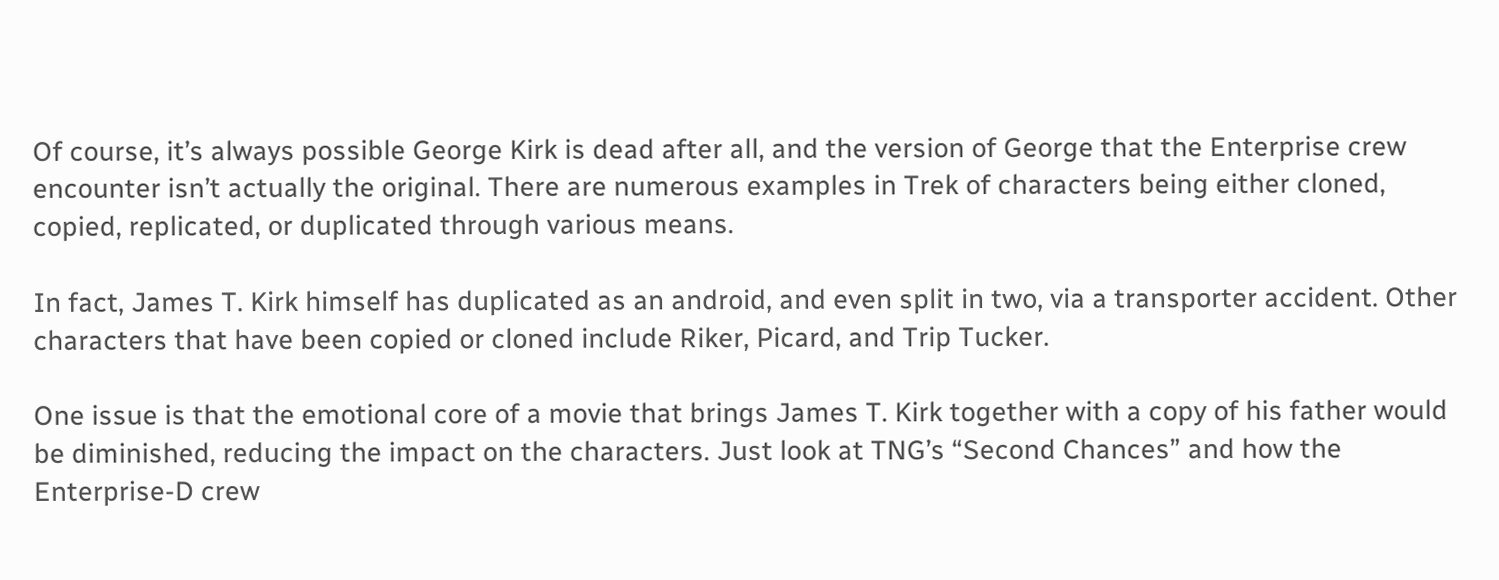Of course, it’s always possible George Kirk is dead after all, and the version of George that the Enterprise crew encounter isn’t actually the original. There are numerous examples in Trek of characters being either cloned, copied, replicated, or duplicated through various means.

In fact, James T. Kirk himself has duplicated as an android, and even split in two, via a transporter accident. Other characters that have been copied or cloned include Riker, Picard, and Trip Tucker.

One issue is that the emotional core of a movie that brings James T. Kirk together with a copy of his father would be diminished, reducing the impact on the characters. Just look at TNG’s “Second Chances” and how the Enterprise-D crew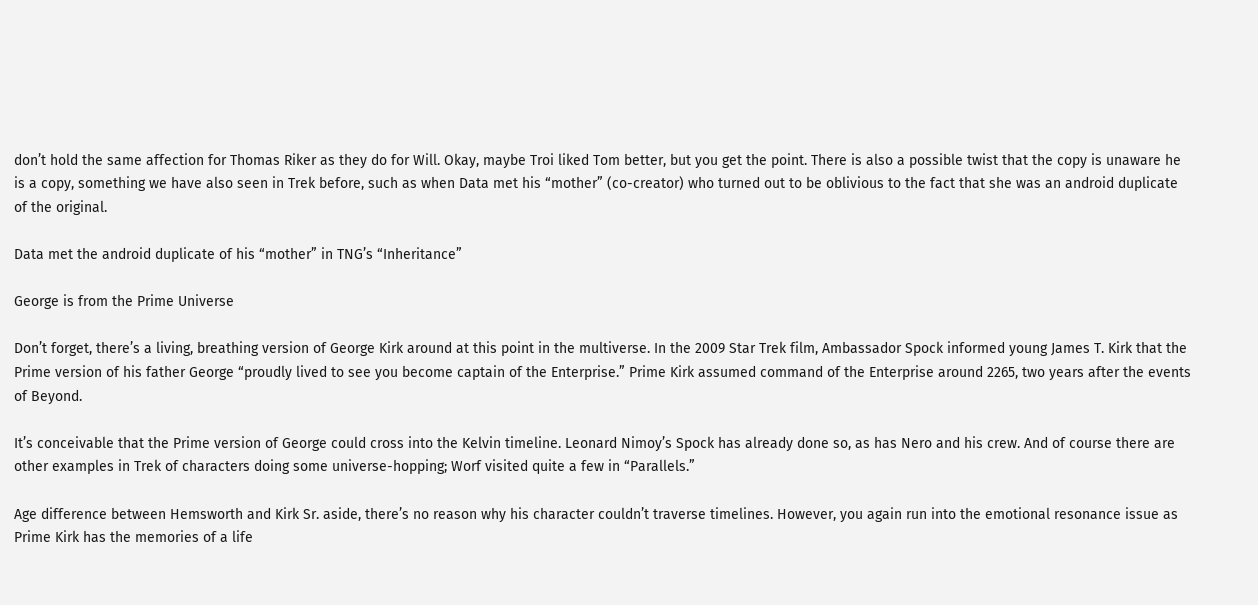don’t hold the same affection for Thomas Riker as they do for Will. Okay, maybe Troi liked Tom better, but you get the point. There is also a possible twist that the copy is unaware he is a copy, something we have also seen in Trek before, such as when Data met his “mother” (co-creator) who turned out to be oblivious to the fact that she was an android duplicate of the original.

Data met the android duplicate of his “mother” in TNG’s “Inheritance”

George is from the Prime Universe

Don’t forget, there’s a living, breathing version of George Kirk around at this point in the multiverse. In the 2009 Star Trek film, Ambassador Spock informed young James T. Kirk that the Prime version of his father George “proudly lived to see you become captain of the Enterprise.” Prime Kirk assumed command of the Enterprise around 2265, two years after the events of Beyond.

It’s conceivable that the Prime version of George could cross into the Kelvin timeline. Leonard Nimoy’s Spock has already done so, as has Nero and his crew. And of course there are other examples in Trek of characters doing some universe-hopping; Worf visited quite a few in “Parallels.”

Age difference between Hemsworth and Kirk Sr. aside, there’s no reason why his character couldn’t traverse timelines. However, you again run into the emotional resonance issue as Prime Kirk has the memories of a life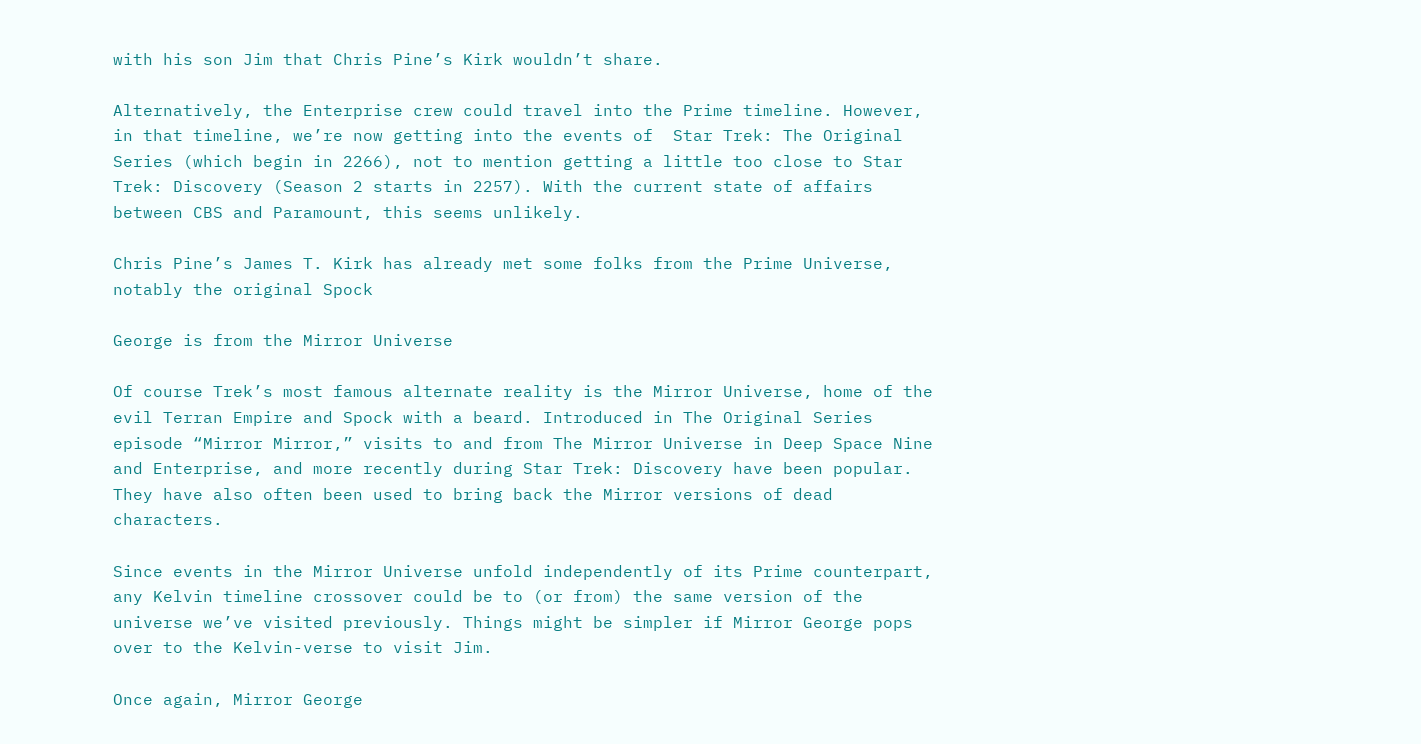with his son Jim that Chris Pine’s Kirk wouldn’t share.

Alternatively, the Enterprise crew could travel into the Prime timeline. However, in that timeline, we’re now getting into the events of  Star Trek: The Original Series (which begin in 2266), not to mention getting a little too close to Star Trek: Discovery (Season 2 starts in 2257). With the current state of affairs between CBS and Paramount, this seems unlikely.

Chris Pine’s James T. Kirk has already met some folks from the Prime Universe, notably the original Spock

George is from the Mirror Universe

Of course Trek’s most famous alternate reality is the Mirror Universe, home of the evil Terran Empire and Spock with a beard. Introduced in The Original Series episode “Mirror Mirror,” visits to and from The Mirror Universe in Deep Space Nine and Enterprise, and more recently during Star Trek: Discovery have been popular. They have also often been used to bring back the Mirror versions of dead characters.

Since events in the Mirror Universe unfold independently of its Prime counterpart, any Kelvin timeline crossover could be to (or from) the same version of the universe we’ve visited previously. Things might be simpler if Mirror George pops over to the Kelvin-verse to visit Jim.

Once again, Mirror George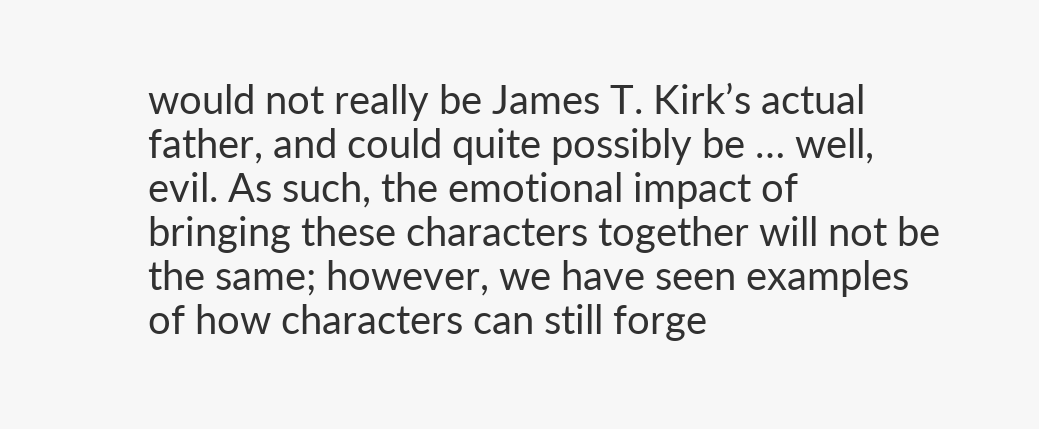would not really be James T. Kirk’s actual father, and could quite possibly be … well, evil. As such, the emotional impact of bringing these characters together will not be the same; however, we have seen examples of how characters can still forge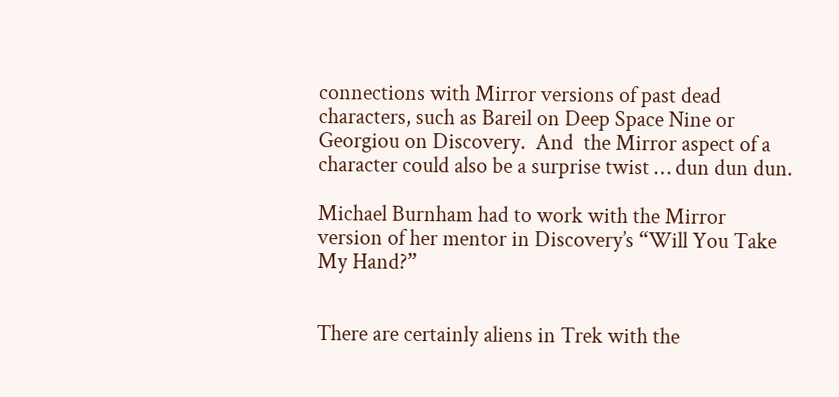connections with Mirror versions of past dead characters, such as Bareil on Deep Space Nine or Georgiou on Discovery.  And  the Mirror aspect of a character could also be a surprise twist … dun dun dun.

Michael Burnham had to work with the Mirror version of her mentor in Discovery’s “Will You Take My Hand?”


There are certainly aliens in Trek with the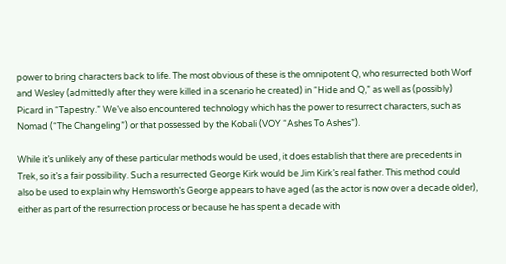power to bring characters back to life. The most obvious of these is the omnipotent Q, who resurrected both Worf and Wesley (admittedly after they were killed in a scenario he created) in “Hide and Q,” as well as (possibly) Picard in “Tapestry.” We’ve also encountered technology which has the power to resurrect characters, such as Nomad (“The Changeling”) or that possessed by the Kobali (VOY “Ashes To Ashes”).

While it’s unlikely any of these particular methods would be used, it does establish that there are precedents in Trek, so it’s a fair possibility. Such a resurrected George Kirk would be Jim Kirk’s real father. This method could also be used to explain why Hemsworth’s George appears to have aged (as the actor is now over a decade older), either as part of the resurrection process or because he has spent a decade with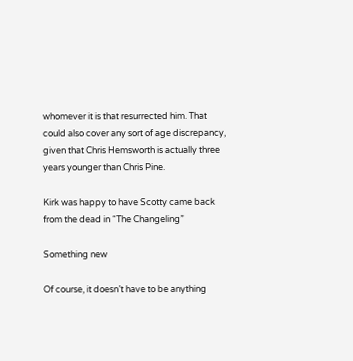whomever it is that resurrected him. That could also cover any sort of age discrepancy, given that Chris Hemsworth is actually three years younger than Chris Pine.

Kirk was happy to have Scotty came back from the dead in “The Changeling”

Something new

Of course, it doesn’t have to be anything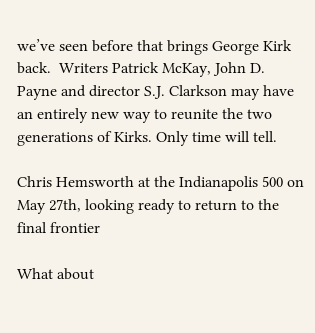we’ve seen before that brings George Kirk back.  Writers Patrick McKay, John D. Payne and director S.J. Clarkson may have an entirely new way to reunite the two generations of Kirks. Only time will tell.

Chris Hemsworth at the Indianapolis 500 on May 27th, looking ready to return to the final frontier

What about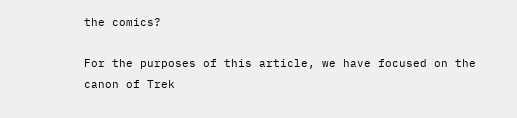the comics?

For the purposes of this article, we have focused on the canon of Trek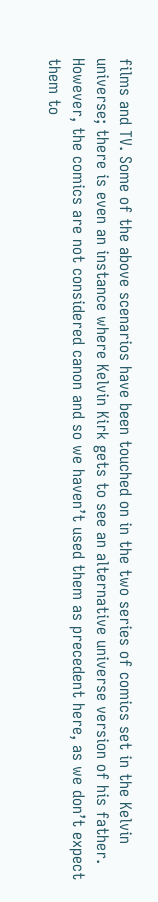films and TV. Some of the above scenarios have been touched on in the two series of comics set in the Kelvin universe; there is even an instance where Kelvin Kirk gets to see an alternative universe version of his father. However, the comics are not considered canon and so we haven’t used them as precedent here, as we don’t expect them to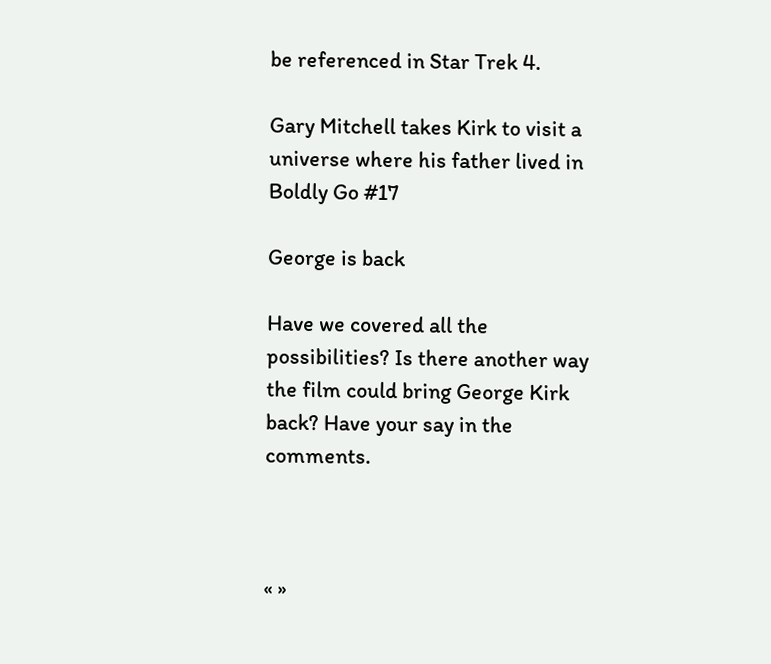be referenced in Star Trek 4.

Gary Mitchell takes Kirk to visit a universe where his father lived in Boldly Go #17

George is back

Have we covered all the possibilities? Is there another way the film could bring George Kirk back? Have your say in the comments.



« »